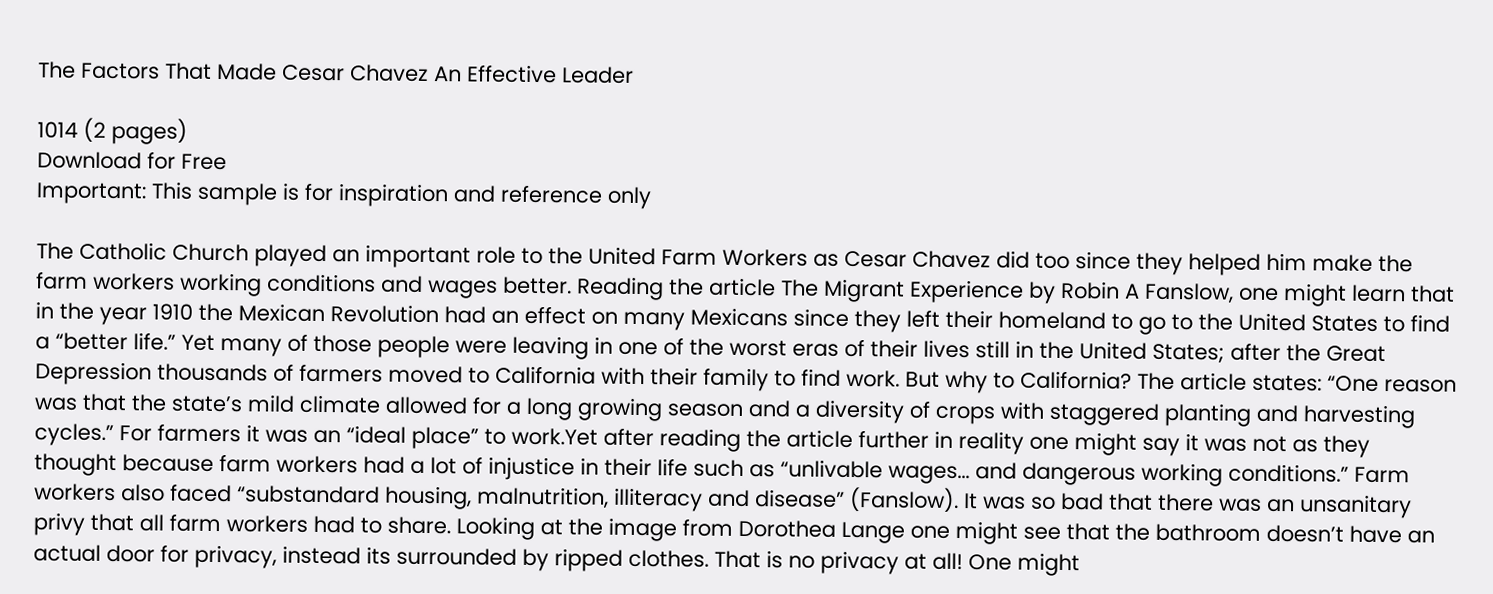The Factors That Made Cesar Chavez An Effective Leader

1014 (2 pages)
Download for Free
Important: This sample is for inspiration and reference only

The Catholic Church played an important role to the United Farm Workers as Cesar Chavez did too since they helped him make the farm workers working conditions and wages better. Reading the article The Migrant Experience by Robin A Fanslow, one might learn that in the year 1910 the Mexican Revolution had an effect on many Mexicans since they left their homeland to go to the United States to find a “better life.” Yet many of those people were leaving in one of the worst eras of their lives still in the United States; after the Great Depression thousands of farmers moved to California with their family to find work. But why to California? The article states: “One reason was that the state’s mild climate allowed for a long growing season and a diversity of crops with staggered planting and harvesting cycles.” For farmers it was an “ideal place” to work.Yet after reading the article further in reality one might say it was not as they thought because farm workers had a lot of injustice in their life such as “unlivable wages... and dangerous working conditions.” Farm workers also faced “substandard housing, malnutrition, illiteracy and disease” (Fanslow). It was so bad that there was an unsanitary privy that all farm workers had to share. Looking at the image from Dorothea Lange one might see that the bathroom doesn’t have an actual door for privacy, instead its surrounded by ripped clothes. That is no privacy at all! One might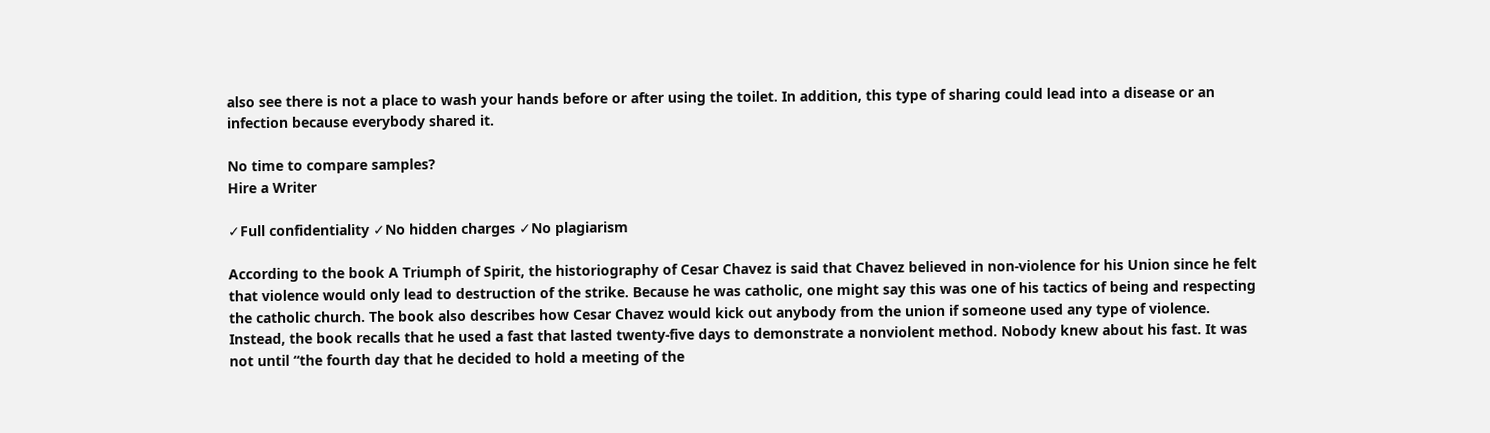also see there is not a place to wash your hands before or after using the toilet. In addition, this type of sharing could lead into a disease or an infection because everybody shared it.

No time to compare samples?
Hire a Writer

✓Full confidentiality ✓No hidden charges ✓No plagiarism

According to the book A Triumph of Spirit, the historiography of Cesar Chavez is said that Chavez believed in non-violence for his Union since he felt that violence would only lead to destruction of the strike. Because he was catholic, one might say this was one of his tactics of being and respecting the catholic church. The book also describes how Cesar Chavez would kick out anybody from the union if someone used any type of violence. Instead, the book recalls that he used a fast that lasted twenty-five days to demonstrate a nonviolent method. Nobody knew about his fast. It was not until “the fourth day that he decided to hold a meeting of the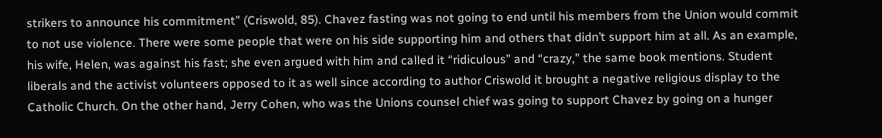strikers to announce his commitment” (Criswold, 85). Chavez fasting was not going to end until his members from the Union would commit to not use violence. There were some people that were on his side supporting him and others that didn’t support him at all. As an example, his wife, Helen, was against his fast; she even argued with him and called it “ridiculous” and “crazy,” the same book mentions. Student liberals and the activist volunteers opposed to it as well since according to author Criswold it brought a negative religious display to the Catholic Church. On the other hand, Jerry Cohen, who was the Unions counsel chief was going to support Chavez by going on a hunger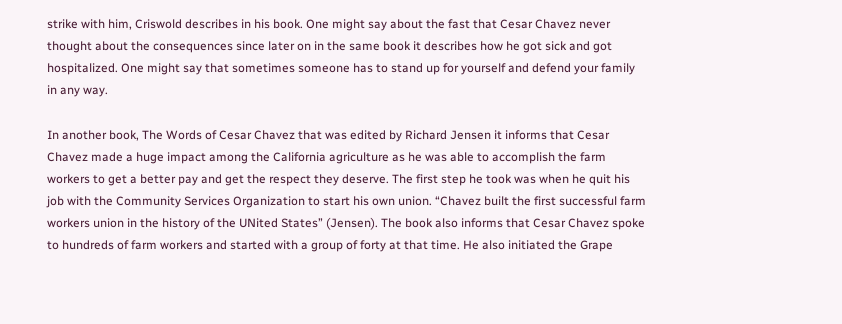strike with him, Criswold describes in his book. One might say about the fast that Cesar Chavez never thought about the consequences since later on in the same book it describes how he got sick and got hospitalized. One might say that sometimes someone has to stand up for yourself and defend your family in any way.

In another book, The Words of Cesar Chavez that was edited by Richard Jensen it informs that Cesar Chavez made a huge impact among the California agriculture as he was able to accomplish the farm workers to get a better pay and get the respect they deserve. The first step he took was when he quit his job with the Community Services Organization to start his own union. “Chavez built the first successful farm workers union in the history of the UNited States” (Jensen). The book also informs that Cesar Chavez spoke to hundreds of farm workers and started with a group of forty at that time. He also initiated the Grape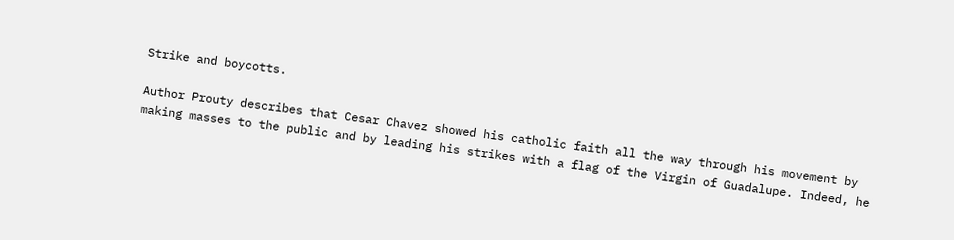Strike and boycotts.

Author Prouty describes that Cesar Chavez showed his catholic faith all the way through his movement by making masses to the public and by leading his strikes with a flag of the Virgin of Guadalupe. Indeed, he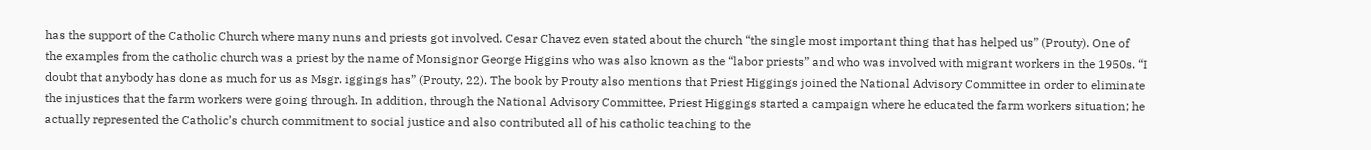has the support of the Catholic Church where many nuns and priests got involved. Cesar Chavez even stated about the church “the single most important thing that has helped us” (Prouty). One of the examples from the catholic church was a priest by the name of Monsignor George Higgins who was also known as the “labor priests” and who was involved with migrant workers in the 1950s. “I doubt that anybody has done as much for us as Msgr. iggings has” (Prouty, 22). The book by Prouty also mentions that Priest Higgings joined the National Advisory Committee in order to eliminate the injustices that the farm workers were going through. In addition, through the National Advisory Committee, Priest Higgings started a campaign where he educated the farm workers situation; he actually represented the Catholic’s church commitment to social justice and also contributed all of his catholic teaching to the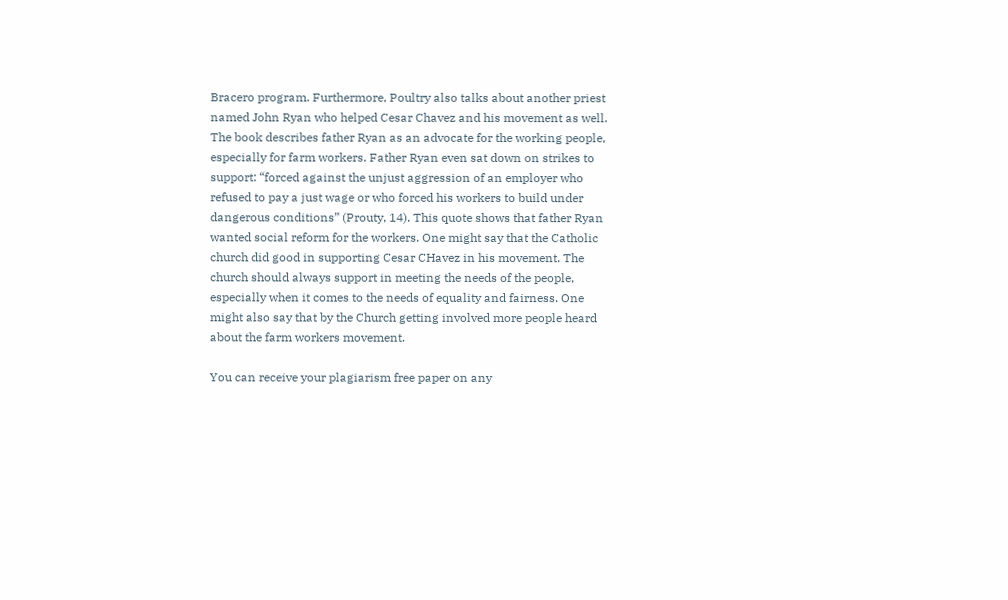Bracero program. Furthermore, Poultry also talks about another priest named John Ryan who helped Cesar Chavez and his movement as well. The book describes father Ryan as an advocate for the working people, especially for farm workers. Father Ryan even sat down on strikes to support: “forced against the unjust aggression of an employer who refused to pay a just wage or who forced his workers to build under dangerous conditions” (Prouty, 14). This quote shows that father Ryan wanted social reform for the workers. One might say that the Catholic church did good in supporting Cesar CHavez in his movement. The church should always support in meeting the needs of the people, especially when it comes to the needs of equality and fairness. One might also say that by the Church getting involved more people heard about the farm workers movement.

You can receive your plagiarism free paper on any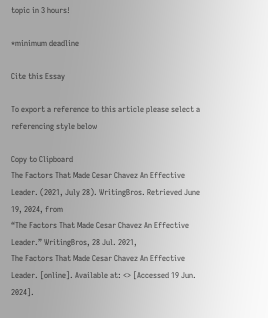topic in 3 hours!

*minimum deadline

Cite this Essay

To export a reference to this article please select a referencing style below

Copy to Clipboard
The Factors That Made Cesar Chavez An Effective Leader. (2021, July 28). WritingBros. Retrieved June 19, 2024, from
“The Factors That Made Cesar Chavez An Effective Leader.” WritingBros, 28 Jul. 2021,
The Factors That Made Cesar Chavez An Effective Leader. [online]. Available at: <> [Accessed 19 Jun. 2024].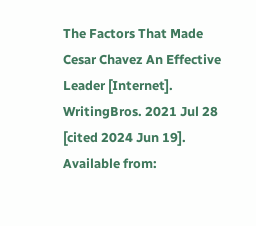The Factors That Made Cesar Chavez An Effective Leader [Internet]. WritingBros. 2021 Jul 28 [cited 2024 Jun 19]. Available from: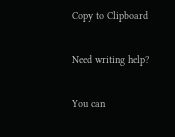Copy to Clipboard

Need writing help?

You can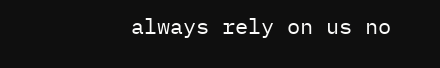always rely on us no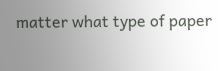matter what type of paper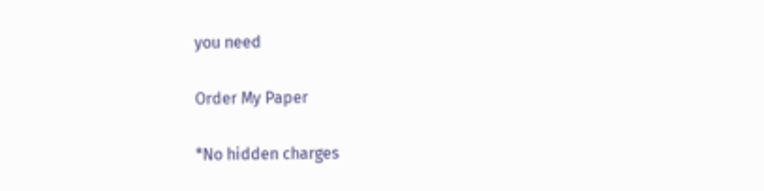you need

Order My Paper

*No hidden charges